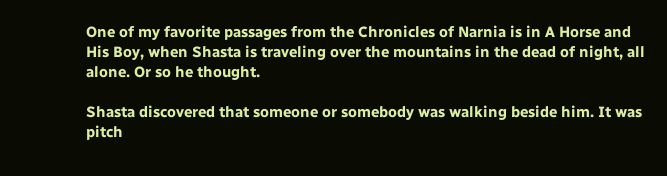One of my favorite passages from the Chronicles of Narnia is in A Horse and His Boy, when Shasta is traveling over the mountains in the dead of night, all alone. Or so he thought.

Shasta discovered that someone or somebody was walking beside him. It was pitch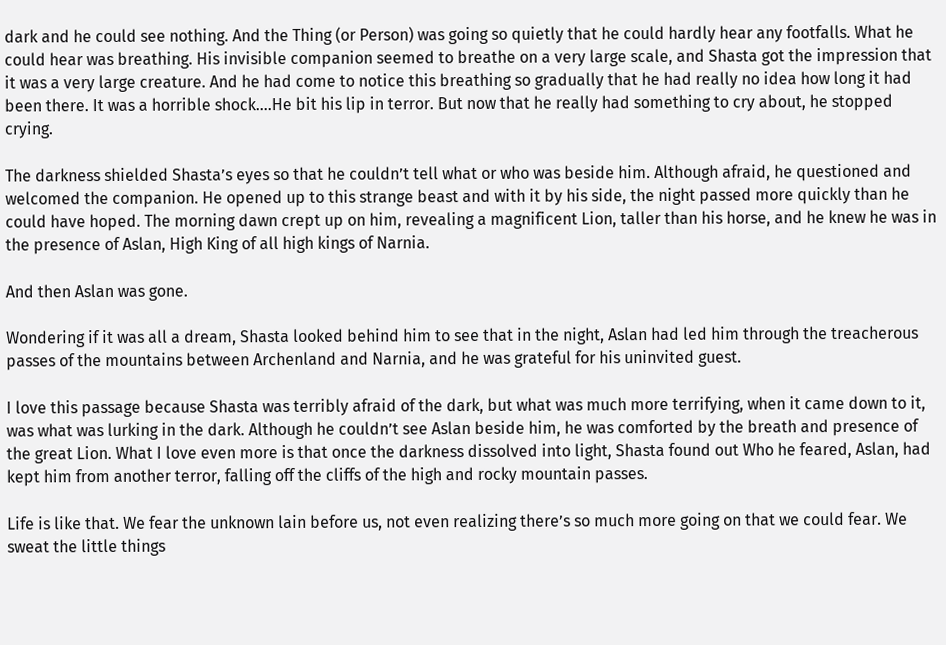dark and he could see nothing. And the Thing (or Person) was going so quietly that he could hardly hear any footfalls. What he could hear was breathing. His invisible companion seemed to breathe on a very large scale, and Shasta got the impression that it was a very large creature. And he had come to notice this breathing so gradually that he had really no idea how long it had been there. It was a horrible shock….He bit his lip in terror. But now that he really had something to cry about, he stopped crying.

The darkness shielded Shasta’s eyes so that he couldn’t tell what or who was beside him. Although afraid, he questioned and welcomed the companion. He opened up to this strange beast and with it by his side, the night passed more quickly than he could have hoped. The morning dawn crept up on him, revealing a magnificent Lion, taller than his horse, and he knew he was in the presence of Aslan, High King of all high kings of Narnia.

And then Aslan was gone.

Wondering if it was all a dream, Shasta looked behind him to see that in the night, Aslan had led him through the treacherous passes of the mountains between Archenland and Narnia, and he was grateful for his uninvited guest.

I love this passage because Shasta was terribly afraid of the dark, but what was much more terrifying, when it came down to it, was what was lurking in the dark. Although he couldn’t see Aslan beside him, he was comforted by the breath and presence of the great Lion. What I love even more is that once the darkness dissolved into light, Shasta found out Who he feared, Aslan, had kept him from another terror, falling off the cliffs of the high and rocky mountain passes.

Life is like that. We fear the unknown lain before us, not even realizing there’s so much more going on that we could fear. We sweat the little things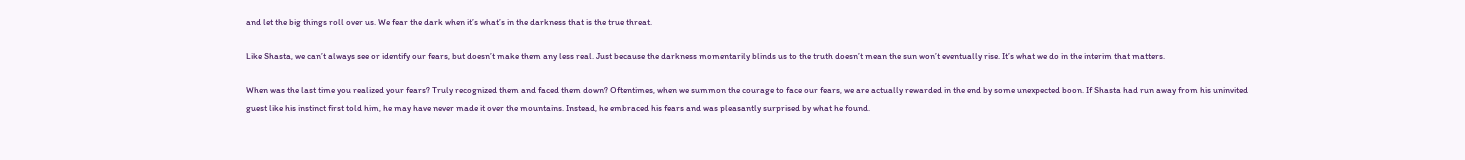and let the big things roll over us. We fear the dark when it’s what’s in the darkness that is the true threat.

Like Shasta, we can’t always see or identify our fears, but doesn’t make them any less real. Just because the darkness momentarily blinds us to the truth doesn’t mean the sun won’t eventually rise. It’s what we do in the interim that matters.

When was the last time you realized your fears? Truly recognized them and faced them down? Oftentimes, when we summon the courage to face our fears, we are actually rewarded in the end by some unexpected boon. If Shasta had run away from his uninvited guest like his instinct first told him, he may have never made it over the mountains. Instead, he embraced his fears and was pleasantly surprised by what he found.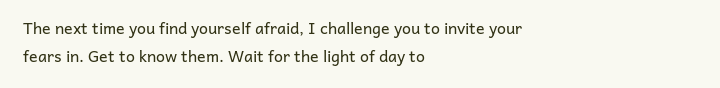The next time you find yourself afraid, I challenge you to invite your fears in. Get to know them. Wait for the light of day to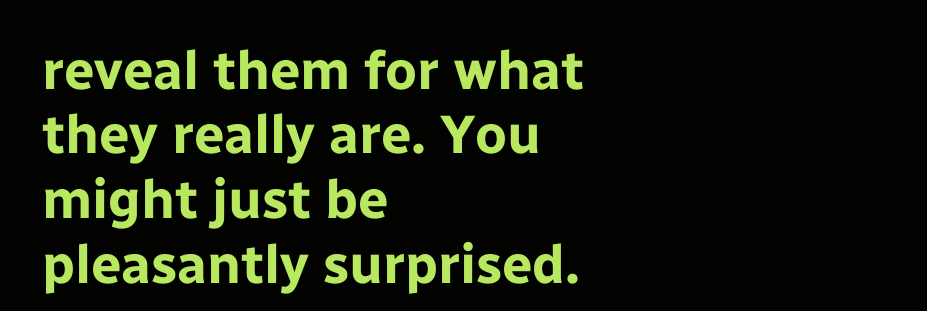reveal them for what they really are. You might just be pleasantly surprised.